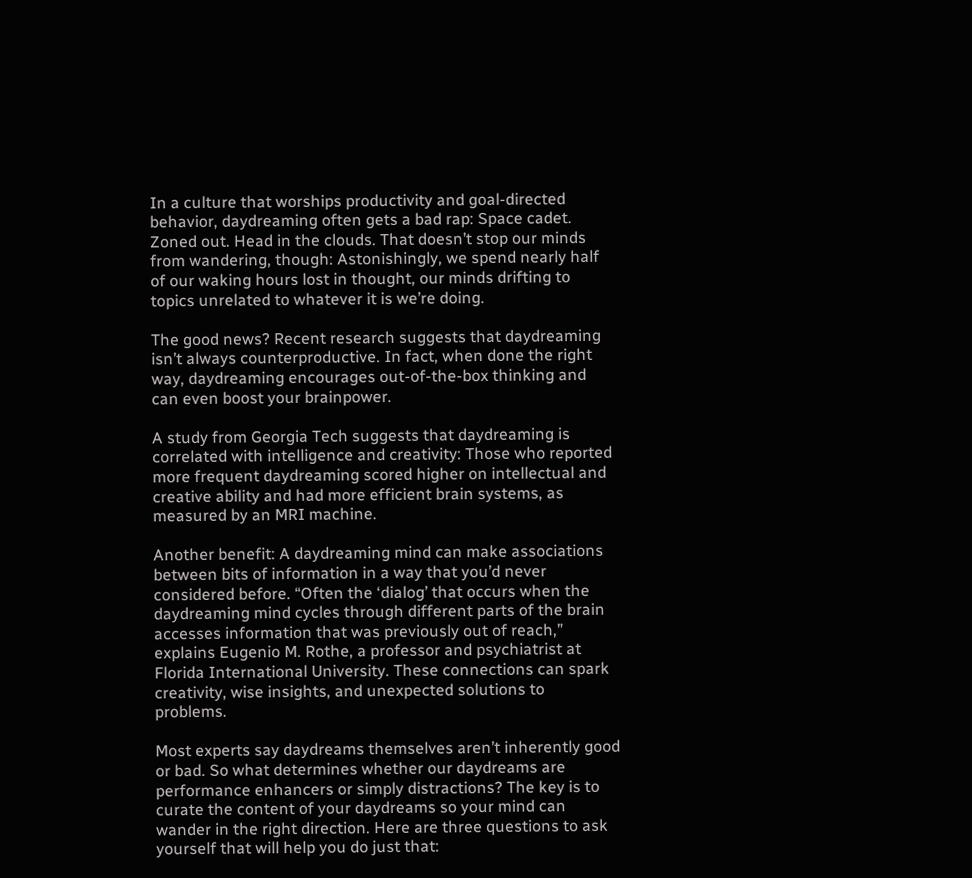In a culture that worships productivity and goal-directed behavior, daydreaming often gets a bad rap: Space cadet. Zoned out. Head in the clouds. That doesn’t stop our minds from wandering, though: Astonishingly, we spend nearly half of our waking hours lost in thought, our minds drifting to topics unrelated to whatever it is we’re doing.

The good news? Recent research suggests that daydreaming isn’t always counterproductive. In fact, when done the right way, daydreaming encourages out-of-the-box thinking and can even boost your brainpower.

A study from Georgia Tech suggests that daydreaming is correlated with intelligence and creativity: Those who reported more frequent daydreaming scored higher on intellectual and creative ability and had more efficient brain systems, as measured by an MRI machine.

Another benefit: A daydreaming mind can make associations between bits of information in a way that you’d never considered before. “Often the ‘dialog’ that occurs when the daydreaming mind cycles through different parts of the brain accesses information that was previously out of reach,” explains Eugenio M. Rothe, a professor and psychiatrist at Florida International University. These connections can spark creativity, wise insights, and unexpected solutions to problems.

Most experts say daydreams themselves aren’t inherently good or bad. So what determines whether our daydreams are performance enhancers or simply distractions? The key is to curate the content of your daydreams so your mind can wander in the right direction. Here are three questions to ask yourself that will help you do just that: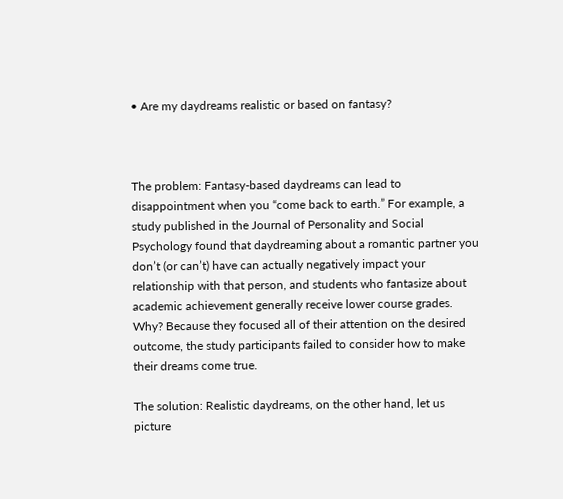• Are my daydreams realistic or based on fantasy?



The problem: Fantasy-based daydreams can lead to disappointment when you “come back to earth.” For example, a study published in the Journal of Personality and Social Psychology found that daydreaming about a romantic partner you don’t (or can’t) have can actually negatively impact your relationship with that person, and students who fantasize about academic achievement generally receive lower course grades. Why? Because they focused all of their attention on the desired outcome, the study participants failed to consider how to make their dreams come true.

The solution: Realistic daydreams, on the other hand, let us picture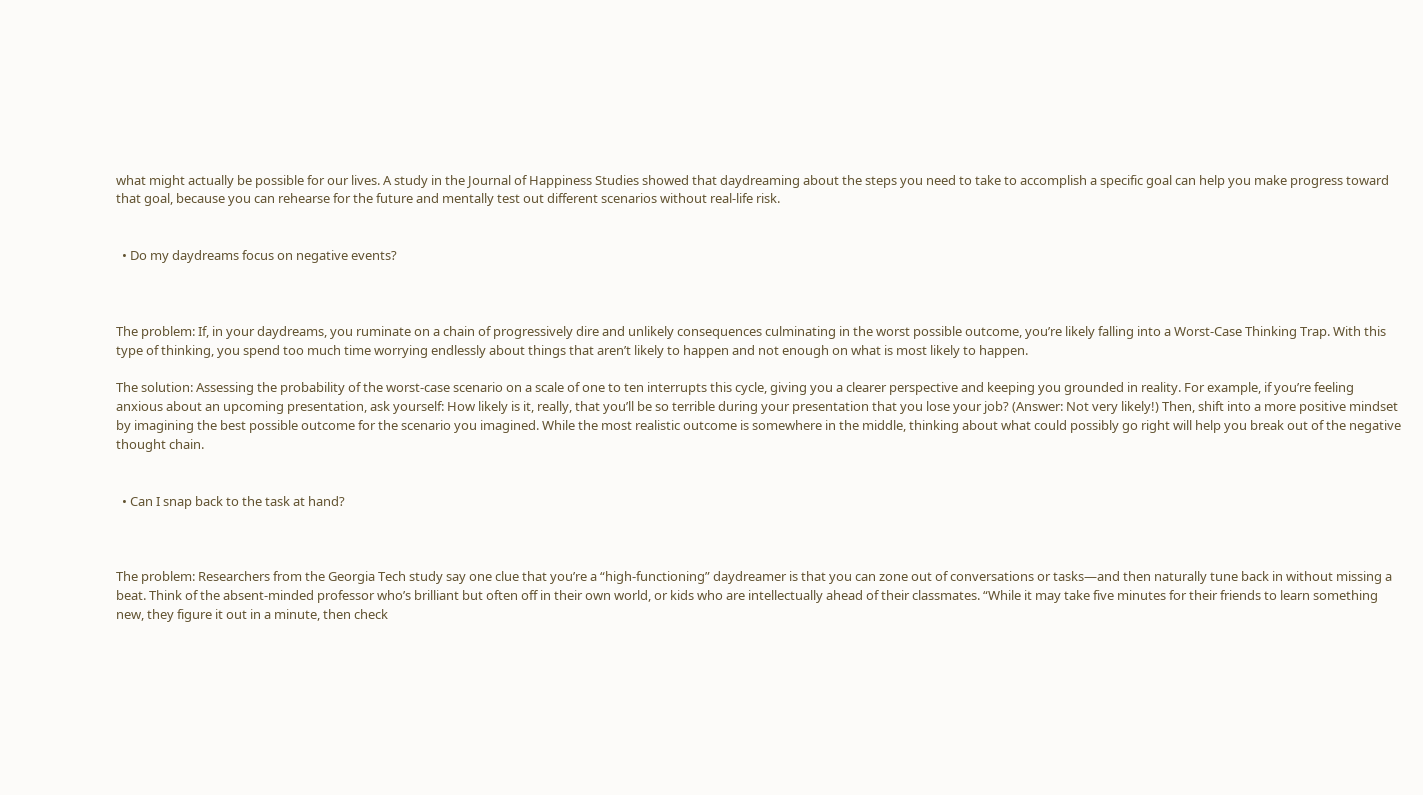what might actually be possible for our lives. A study in the Journal of Happiness Studies showed that daydreaming about the steps you need to take to accomplish a specific goal can help you make progress toward that goal, because you can rehearse for the future and mentally test out different scenarios without real-life risk.


  • Do my daydreams focus on negative events?



The problem: If, in your daydreams, you ruminate on a chain of progressively dire and unlikely consequences culminating in the worst possible outcome, you’re likely falling into a Worst-Case Thinking Trap. With this type of thinking, you spend too much time worrying endlessly about things that aren’t likely to happen and not enough on what is most likely to happen.

The solution: Assessing the probability of the worst-case scenario on a scale of one to ten interrupts this cycle, giving you a clearer perspective and keeping you grounded in reality. For example, if you’re feeling anxious about an upcoming presentation, ask yourself: How likely is it, really, that you’ll be so terrible during your presentation that you lose your job? (Answer: Not very likely!) Then, shift into a more positive mindset by imagining the best possible outcome for the scenario you imagined. While the most realistic outcome is somewhere in the middle, thinking about what could possibly go right will help you break out of the negative thought chain.


  • Can I snap back to the task at hand?



The problem: Researchers from the Georgia Tech study say one clue that you’re a “high-functioning” daydreamer is that you can zone out of conversations or tasks—and then naturally tune back in without missing a beat. Think of the absent-minded professor who’s brilliant but often off in their own world, or kids who are intellectually ahead of their classmates. “While it may take five minutes for their friends to learn something new, they figure it out in a minute, then check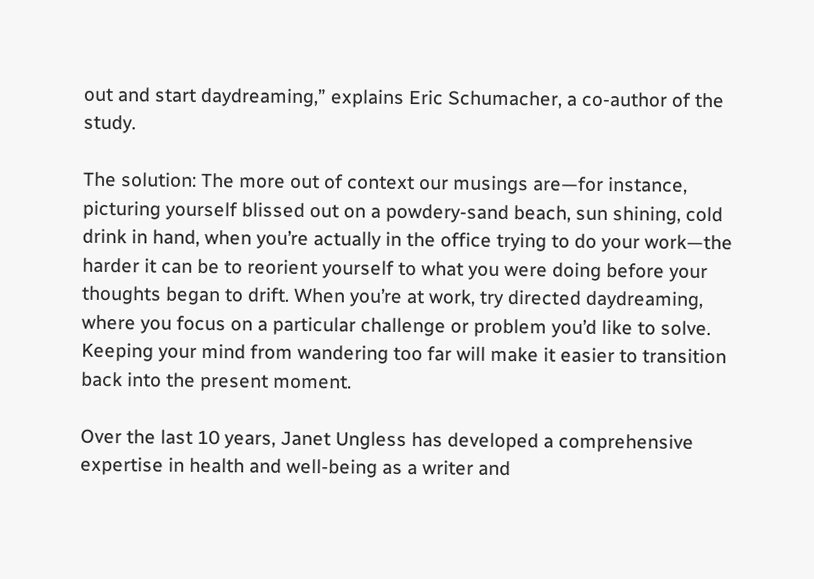out and start daydreaming,” explains Eric Schumacher, a co-author of the study.

The solution: The more out of context our musings are—for instance, picturing yourself blissed out on a powdery-sand beach, sun shining, cold drink in hand, when you’re actually in the office trying to do your work—the harder it can be to reorient yourself to what you were doing before your thoughts began to drift. When you’re at work, try directed daydreaming, where you focus on a particular challenge or problem you’d like to solve. Keeping your mind from wandering too far will make it easier to transition back into the present moment.

Over the last 10 years, Janet Ungless has developed a comprehensive expertise in health and well-being as a writer and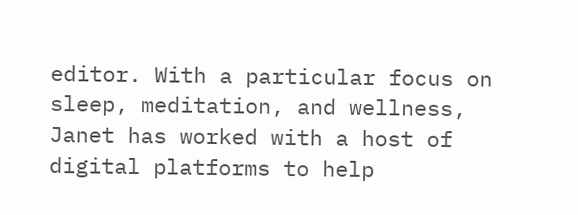editor. With a particular focus on sleep, meditation, and wellness, Janet has worked with a host of digital platforms to help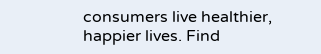consumers live healthier, happier lives. Find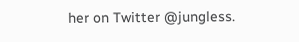her on Twitter @jungless.